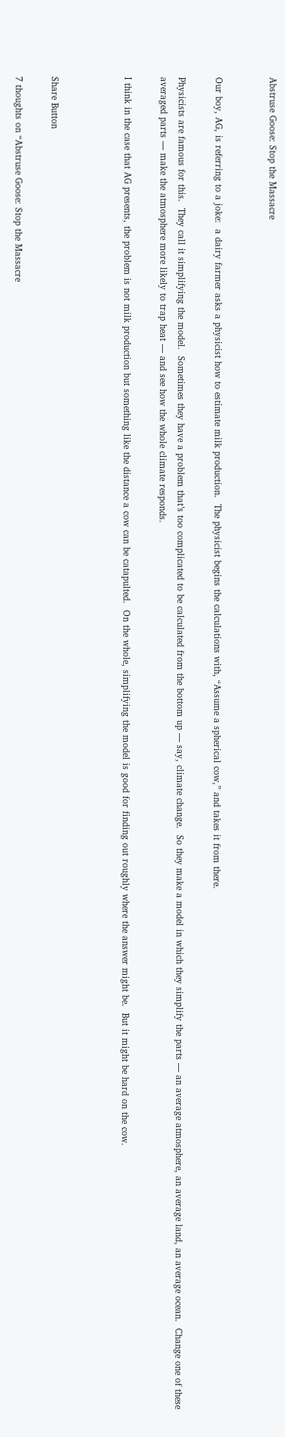Abstruse Goose: Stop the Massacre


Our boy, AG, is referring to a joke:  a dairy farmer asks a physicist how to estimate milk production.  The physicist begins the calculations with, “Assume a spherical cow,” and takes it from there.

Physicists are famous for this.  They call it simplifying the model.  Sometimes they have a problem that’s too complicated to be calculated from the bottom up — say, climate change.  So they make a model in which they simplify the parts — an average atmosphere, an average land, an average ocean.  Change one of these averaged parts — make the atmosphere more likely to trap heat — and see how the whole climate responds.

I think in the case that AG presents, the problem is not milk production but something like the distance a cow can be catapulted.  On the whole, simplifying the model is good for finding out roughly where the answer might be.  But it might be hard on the cow.



Share Button

7 thoughts on “Abstruse Goose: Stop the Massacre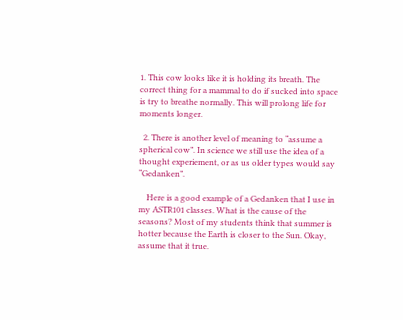1. This cow looks like it is holding its breath. The correct thing for a mammal to do if sucked into space is try to breathe normally. This will prolong life for moments longer.

  2. There is another level of meaning to “assume a spherical cow”. In science we still use the idea of a thought experiement, or as us older types would say “Gedanken”.

    Here is a good example of a Gedanken that I use in my ASTR101 classes. What is the cause of the seasons? Most of my students think that summer is hotter because the Earth is closer to the Sun. Okay, assume that it true.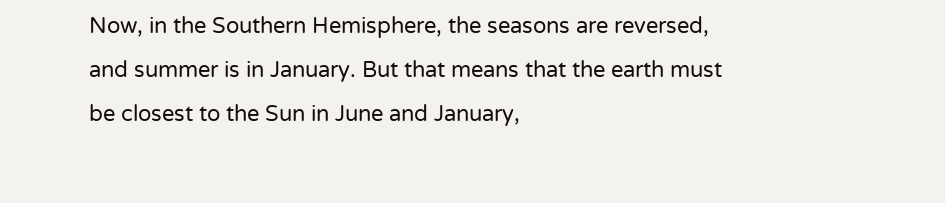Now, in the Southern Hemisphere, the seasons are reversed, and summer is in January. But that means that the earth must be closest to the Sun in June and January,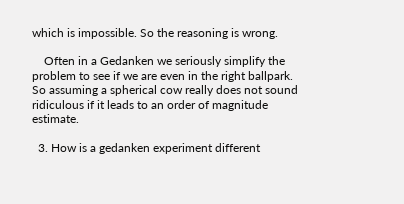which is impossible. So the reasoning is wrong.

    Often in a Gedanken we seriously simplify the problem to see if we are even in the right ballpark. So assuming a spherical cow really does not sound ridiculous if it leads to an order of magnitude estimate.

  3. How is a gedanken experiment different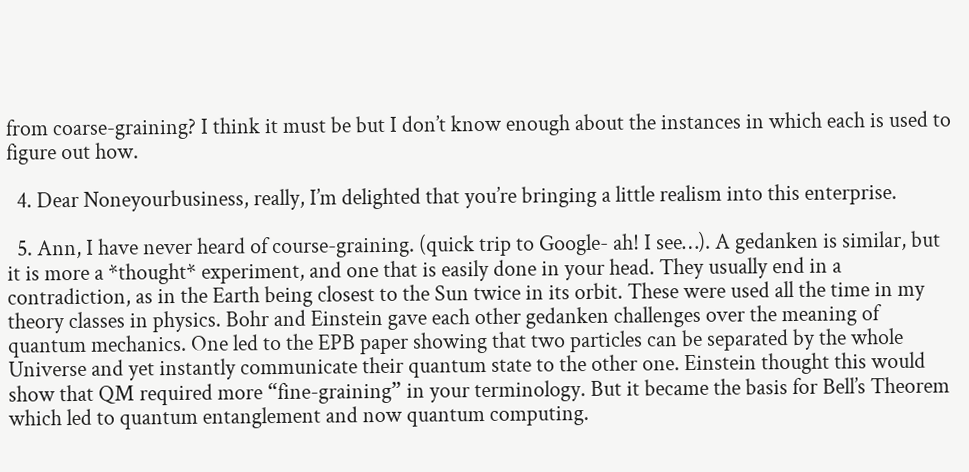from coarse-graining? I think it must be but I don’t know enough about the instances in which each is used to figure out how.

  4. Dear Noneyourbusiness, really, I’m delighted that you’re bringing a little realism into this enterprise.

  5. Ann, I have never heard of course-graining. (quick trip to Google- ah! I see…). A gedanken is similar, but it is more a *thought* experiment, and one that is easily done in your head. They usually end in a contradiction, as in the Earth being closest to the Sun twice in its orbit. These were used all the time in my theory classes in physics. Bohr and Einstein gave each other gedanken challenges over the meaning of quantum mechanics. One led to the EPB paper showing that two particles can be separated by the whole Universe and yet instantly communicate their quantum state to the other one. Einstein thought this would show that QM required more “fine-graining” in your terminology. But it became the basis for Bell’s Theorem which led to quantum entanglement and now quantum computing.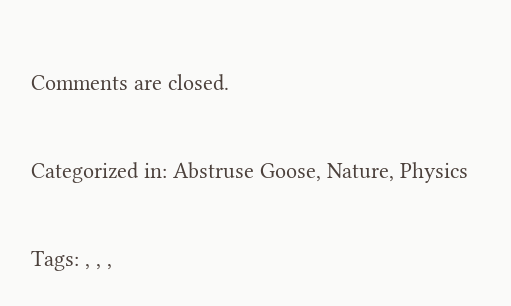Comments are closed.

Categorized in: Abstruse Goose, Nature, Physics

Tags: , , ,